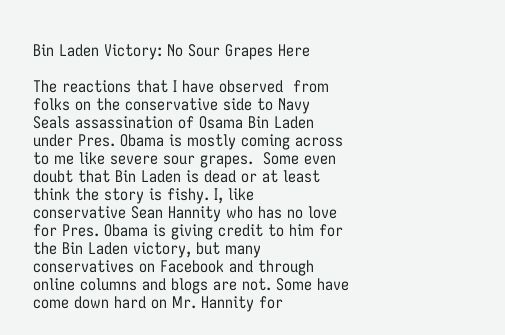Bin Laden Victory: No Sour Grapes Here

The reactions that I have observed  from folks on the conservative side to Navy Seals assassination of Osama Bin Laden under Pres. Obama is mostly coming across to me like severe sour grapes.  Some even doubt that Bin Laden is dead or at least think the story is fishy. I, like conservative Sean Hannity who has no love for Pres. Obama is giving credit to him for the Bin Laden victory, but many conservatives on Facebook and through online columns and blogs are not. Some have come down hard on Mr. Hannity for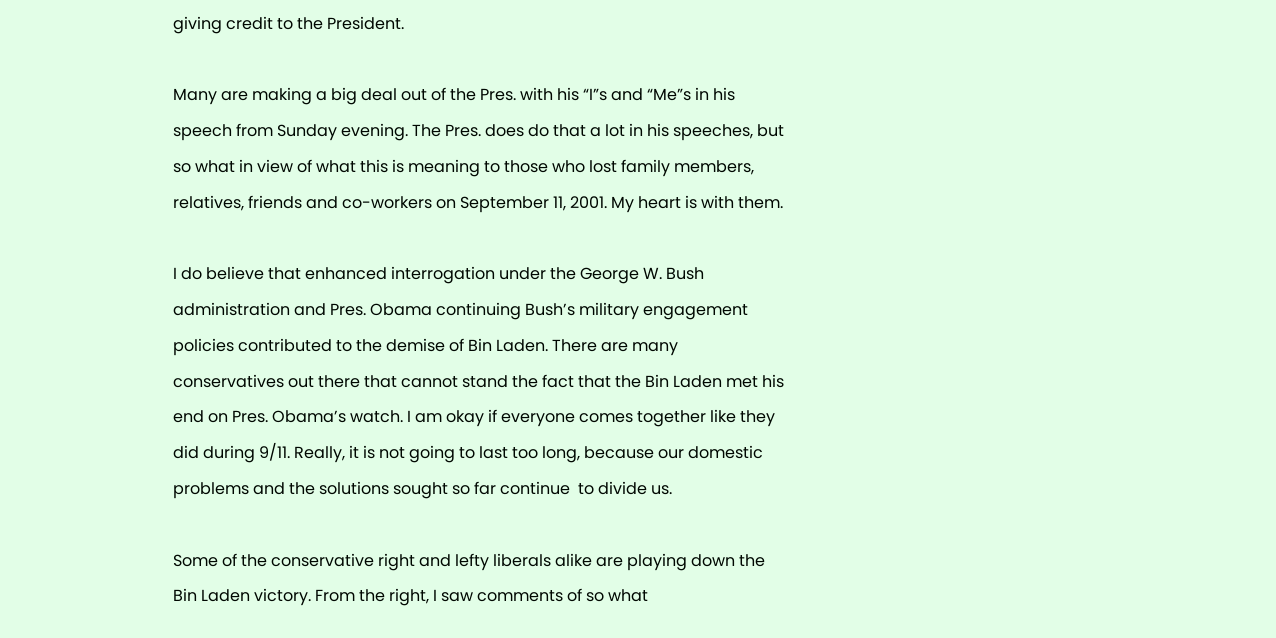giving credit to the President.

Many are making a big deal out of the Pres. with his “I”s and “Me”s in his speech from Sunday evening. The Pres. does do that a lot in his speeches, but so what in view of what this is meaning to those who lost family members, relatives, friends and co-workers on September 11, 2001. My heart is with them.

I do believe that enhanced interrogation under the George W. Bush administration and Pres. Obama continuing Bush’s military engagement policies contributed to the demise of Bin Laden. There are many conservatives out there that cannot stand the fact that the Bin Laden met his end on Pres. Obama’s watch. I am okay if everyone comes together like they did during 9/11. Really, it is not going to last too long, because our domestic problems and the solutions sought so far continue  to divide us.

Some of the conservative right and lefty liberals alike are playing down the Bin Laden victory. From the right, I saw comments of so what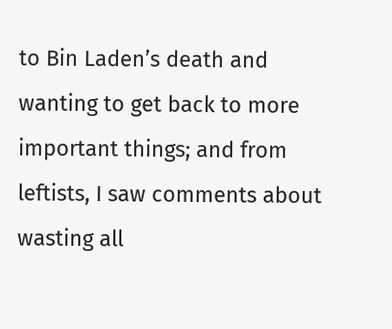to Bin Laden’s death and wanting to get back to more important things; and from leftists, I saw comments about wasting all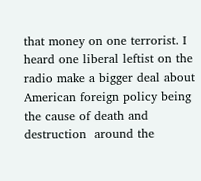that money on one terrorist. I heard one liberal leftist on the radio make a bigger deal about American foreign policy being the cause of death and destruction  around the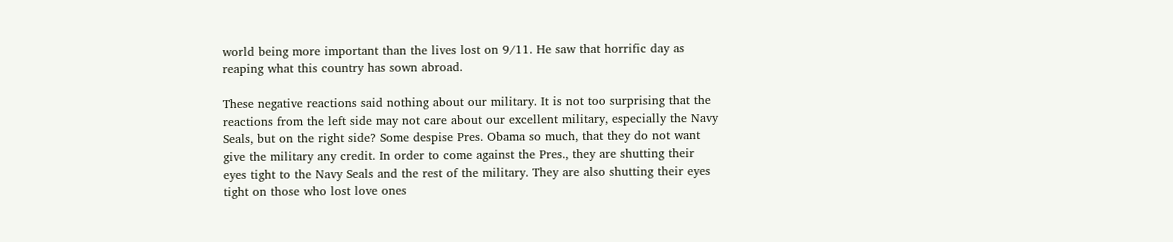world being more important than the lives lost on 9/11. He saw that horrific day as reaping what this country has sown abroad.

These negative reactions said nothing about our military. It is not too surprising that the reactions from the left side may not care about our excellent military, especially the Navy Seals, but on the right side? Some despise Pres. Obama so much, that they do not want give the military any credit. In order to come against the Pres., they are shutting their eyes tight to the Navy Seals and the rest of the military. They are also shutting their eyes tight on those who lost love ones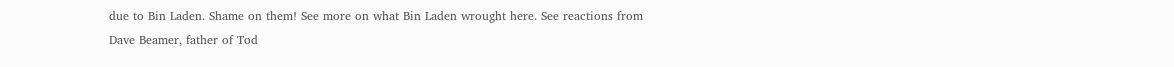due to Bin Laden. Shame on them! See more on what Bin Laden wrought here. See reactions from Dave Beamer, father of Tod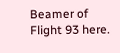Beamer of Flight 93 here.